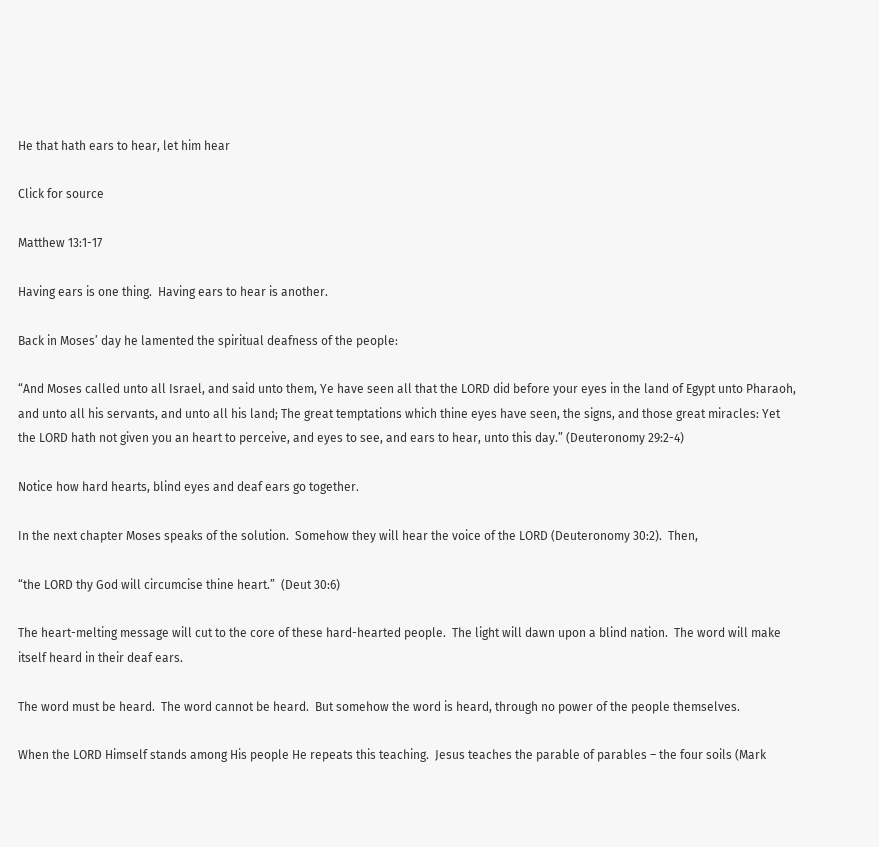He that hath ears to hear, let him hear

Click for source

Matthew 13:1-17

Having ears is one thing.  Having ears to hear is another.

Back in Moses’ day he lamented the spiritual deafness of the people:

“And Moses called unto all Israel, and said unto them, Ye have seen all that the LORD did before your eyes in the land of Egypt unto Pharaoh, and unto all his servants, and unto all his land; The great temptations which thine eyes have seen, the signs, and those great miracles: Yet the LORD hath not given you an heart to perceive, and eyes to see, and ears to hear, unto this day.” (Deuteronomy 29:2-4)

Notice how hard hearts, blind eyes and deaf ears go together.

In the next chapter Moses speaks of the solution.  Somehow they will hear the voice of the LORD (Deuteronomy 30:2).  Then,

“the LORD thy God will circumcise thine heart.”  (Deut 30:6)

The heart-melting message will cut to the core of these hard-hearted people.  The light will dawn upon a blind nation.  The word will make itself heard in their deaf ears.

The word must be heard.  The word cannot be heard.  But somehow the word is heard, through no power of the people themselves.

When the LORD Himself stands among His people He repeats this teaching.  Jesus teaches the parable of parables – the four soils (Mark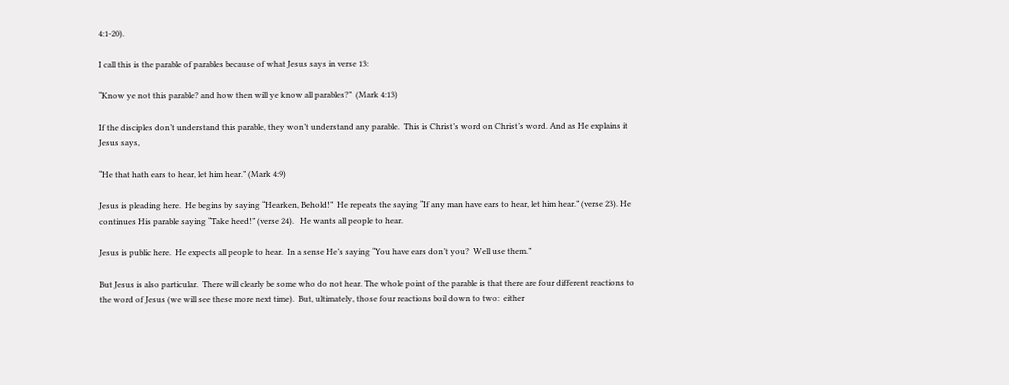4:1-20).

I call this is the parable of parables because of what Jesus says in verse 13:

“Know ye not this parable? and how then will ye know all parables?”  (Mark 4:13)

If the disciples don’t understand this parable, they won’t understand any parable.  This is Christ’s word on Christ’s word. And as He explains it Jesus says,

“He that hath ears to hear, let him hear.” (Mark 4:9)

Jesus is pleading here.  He begins by saying “Hearken, Behold!”  He repeats the saying “If any man have ears to hear, let him hear.” (verse 23). He continues His parable saying “Take heed!” (verse 24).   He wants all people to hear.

Jesus is public here.  He expects all people to hear.  In a sense He’s saying “You have ears don’t you?  Well use them.”

But Jesus is also particular.  There will clearly be some who do not hear. The whole point of the parable is that there are four different reactions to the word of Jesus (we will see these more next time).  But, ultimately, those four reactions boil down to two:  either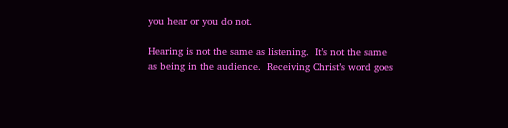you hear or you do not.

Hearing is not the same as listening.  It’s not the same as being in the audience.  Receiving Christ’s word goes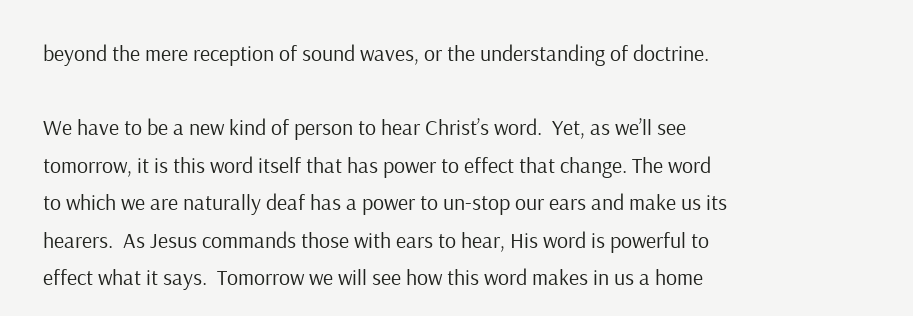beyond the mere reception of sound waves, or the understanding of doctrine.

We have to be a new kind of person to hear Christ’s word.  Yet, as we’ll see tomorrow, it is this word itself that has power to effect that change. The word to which we are naturally deaf has a power to un-stop our ears and make us its hearers.  As Jesus commands those with ears to hear, His word is powerful to effect what it says.  Tomorrow we will see how this word makes in us a home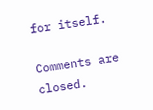for itself.

Comments are closed.